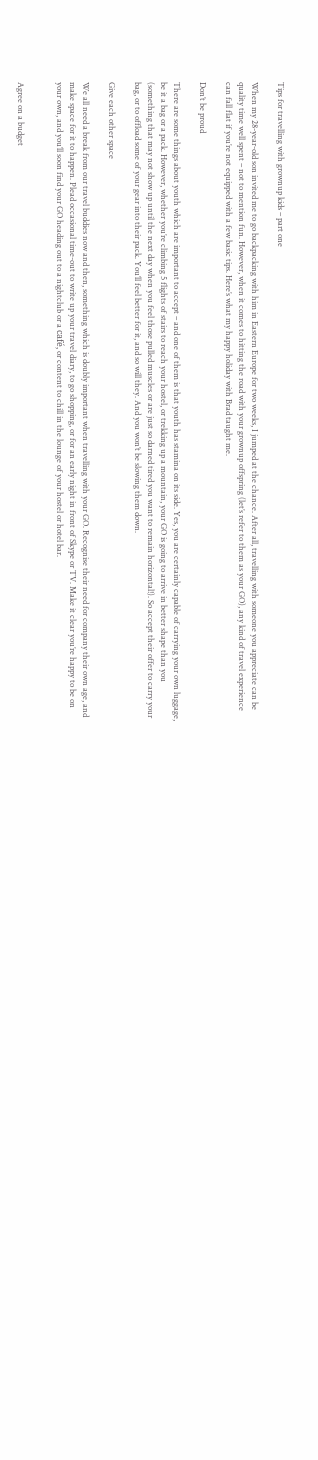Tips for travelling with grownup kids – part one

When my 28-year-old son invited me to go backpacking with him in Eastern Europe for two weeks, I jumped at the chance. After all, travelling with someone you appreciate can be quality time well spent – not to mention fun. However, when it comes to hitting the road with your grownup offspring (let’s refer to them as your GO), any kind of travel experience can fall flat if you’re not equipped with a few basic tips. Here’s what my happy holiday with Brad taught me.

Don’t be proud

There are some things about youth which are important to accept – and one of them is that youth has stamina on its side. Yes, you are certainly capable of carrying your own luggage, be it a bag or a pack. However, whether you’re climbing 5 flights of stairs to reach your hostel, or trekking up a mountain, your GO is going to arrive in better shape than you (something that may not show up until the next day when you feel those pulled muscles or are just so darned tired you want to remain horizontal!). So accept their offer to carry your bag, or to offload some of your gear into their pack. You’ll feel better for it, and so will they. And you won’t be slowing them down.

Give each other space

We all need a break from our travel buddies now and then, something which is doubly important when travelling with your GO. Recognise their need for company their own age, and make space for it to happen. Plead occasional time-out to write up your travel diary, to go shopping, or for an early night in front of Skype or TV. Make it clear you’re happy to be on your own, and you’ll soon find your GO heading out to a nightclub or a café, or content to chill in the lounge of your hostel or hotel bar.


Agree on a budget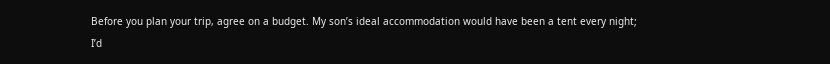Before you plan your trip, agree on a budget. My son’s ideal accommodation would have been a tent every night; I’d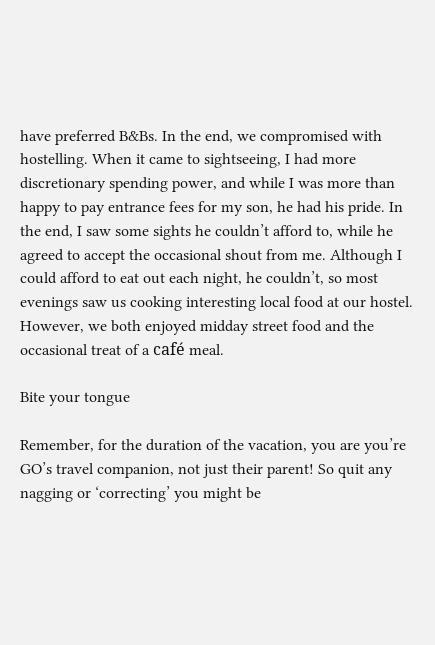have preferred B&Bs. In the end, we compromised with hostelling. When it came to sightseeing, I had more discretionary spending power, and while I was more than happy to pay entrance fees for my son, he had his pride. In the end, I saw some sights he couldn’t afford to, while he agreed to accept the occasional shout from me. Although I could afford to eat out each night, he couldn’t, so most evenings saw us cooking interesting local food at our hostel. However, we both enjoyed midday street food and the occasional treat of a café meal.

Bite your tongue

Remember, for the duration of the vacation, you are you’re GO’s travel companion, not just their parent! So quit any nagging or ‘correcting’ you might be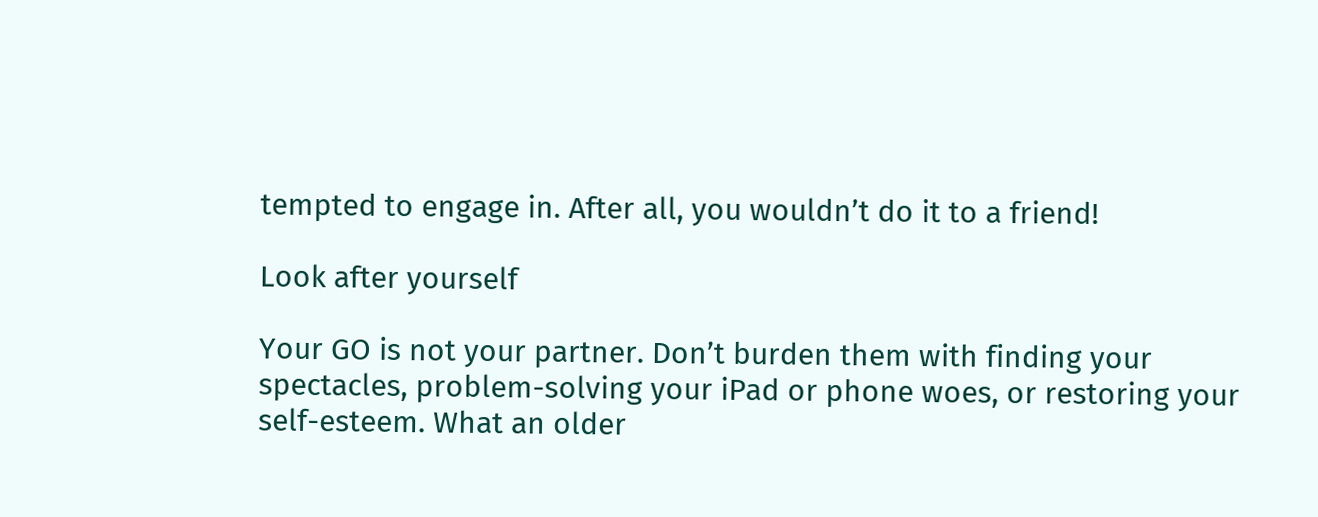tempted to engage in. After all, you wouldn’t do it to a friend!

Look after yourself

Your GO is not your partner. Don’t burden them with finding your spectacles, problem-solving your iPad or phone woes, or restoring your self-esteem. What an older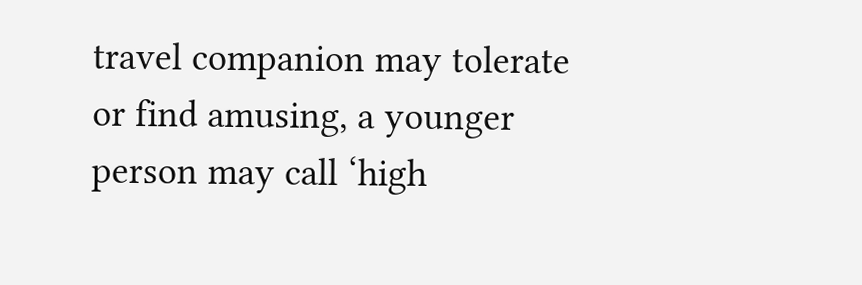travel companion may tolerate or find amusing, a younger person may call ‘high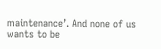maintenance’. And none of us wants to be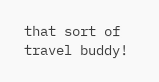that sort of travel buddy!